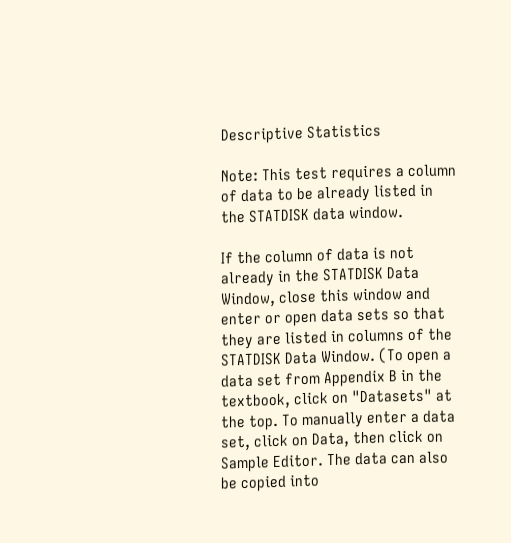Descriptive Statistics

Note: This test requires a column of data to be already listed in the STATDISK data window.

If the column of data is not already in the STATDISK Data Window, close this window and enter or open data sets so that they are listed in columns of the STATDISK Data Window. (To open a data set from Appendix B in the textbook, click on "Datasets" at the top. To manually enter a data set, click on Data, then click on Sample Editor. The data can also be copied into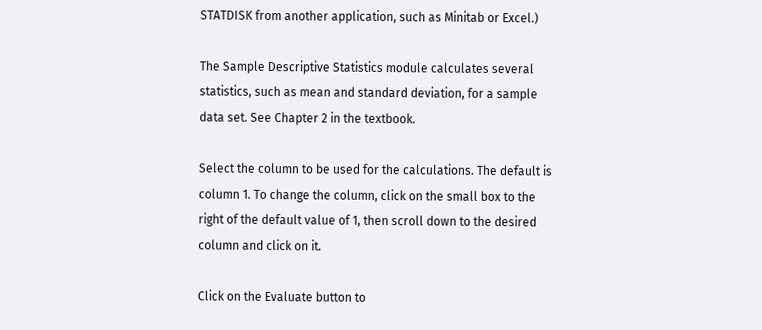STATDISK from another application, such as Minitab or Excel.)

The Sample Descriptive Statistics module calculates several statistics, such as mean and standard deviation, for a sample data set. See Chapter 2 in the textbook.

Select the column to be used for the calculations. The default is column 1. To change the column, click on the small box to the right of the default value of 1, then scroll down to the desired column and click on it.

Click on the Evaluate button to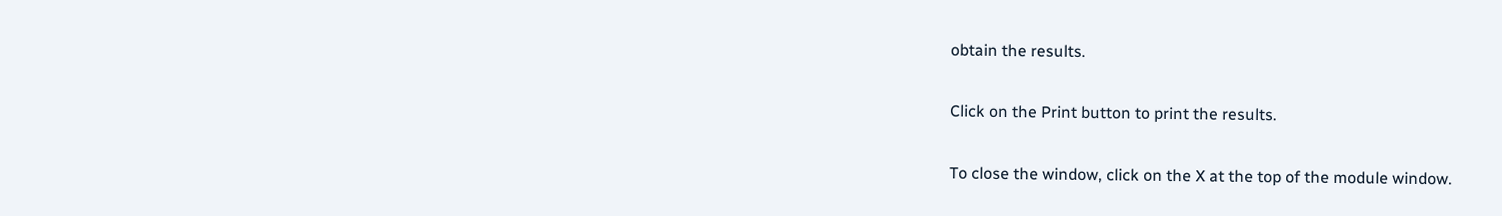obtain the results.

Click on the Print button to print the results.

To close the window, click on the X at the top of the module window.